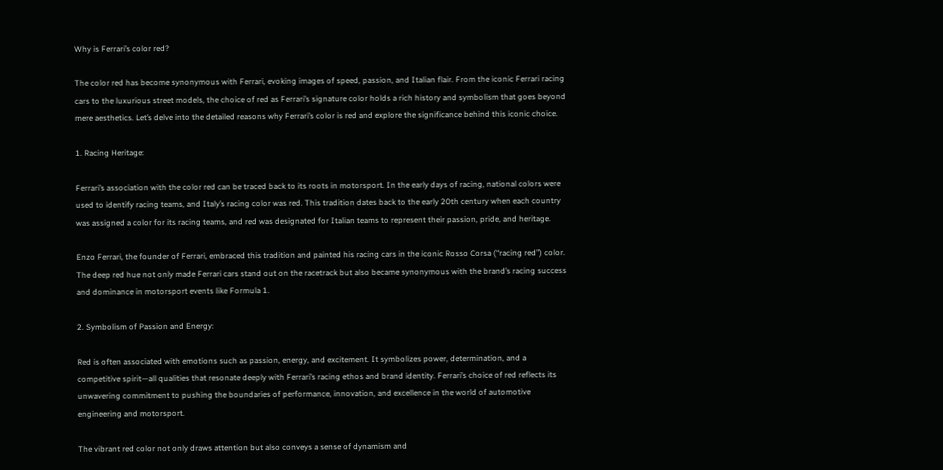Why is Ferrari’s color red?

The color red has become synonymous with Ferrari, evoking images of speed, passion, and Italian flair. From the iconic Ferrari racing cars to the luxurious street models, the choice of red as Ferrari’s signature color holds a rich history and symbolism that goes beyond mere aesthetics. Let’s delve into the detailed reasons why Ferrari’s color is red and explore the significance behind this iconic choice.

1. Racing Heritage:

Ferrari’s association with the color red can be traced back to its roots in motorsport. In the early days of racing, national colors were used to identify racing teams, and Italy’s racing color was red. This tradition dates back to the early 20th century when each country was assigned a color for its racing teams, and red was designated for Italian teams to represent their passion, pride, and heritage.

Enzo Ferrari, the founder of Ferrari, embraced this tradition and painted his racing cars in the iconic Rosso Corsa (“racing red”) color. The deep red hue not only made Ferrari cars stand out on the racetrack but also became synonymous with the brand’s racing success and dominance in motorsport events like Formula 1.

2. Symbolism of Passion and Energy:

Red is often associated with emotions such as passion, energy, and excitement. It symbolizes power, determination, and a competitive spirit—all qualities that resonate deeply with Ferrari’s racing ethos and brand identity. Ferrari’s choice of red reflects its unwavering commitment to pushing the boundaries of performance, innovation, and excellence in the world of automotive engineering and motorsport.

The vibrant red color not only draws attention but also conveys a sense of dynamism and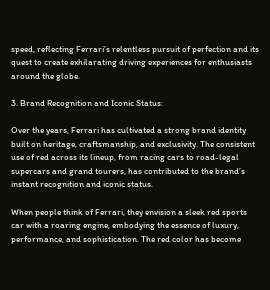speed, reflecting Ferrari’s relentless pursuit of perfection and its quest to create exhilarating driving experiences for enthusiasts around the globe.

3. Brand Recognition and Iconic Status:

Over the years, Ferrari has cultivated a strong brand identity built on heritage, craftsmanship, and exclusivity. The consistent use of red across its lineup, from racing cars to road-legal supercars and grand tourers, has contributed to the brand’s instant recognition and iconic status.

When people think of Ferrari, they envision a sleek red sports car with a roaring engine, embodying the essence of luxury, performance, and sophistication. The red color has become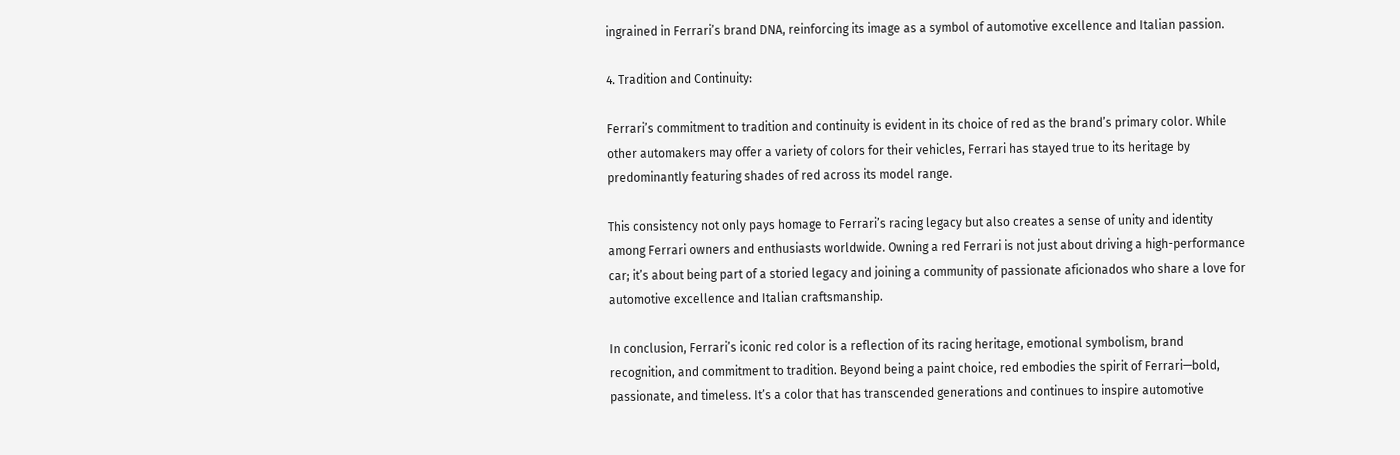ingrained in Ferrari’s brand DNA, reinforcing its image as a symbol of automotive excellence and Italian passion.

4. Tradition and Continuity:

Ferrari’s commitment to tradition and continuity is evident in its choice of red as the brand’s primary color. While other automakers may offer a variety of colors for their vehicles, Ferrari has stayed true to its heritage by predominantly featuring shades of red across its model range.

This consistency not only pays homage to Ferrari’s racing legacy but also creates a sense of unity and identity among Ferrari owners and enthusiasts worldwide. Owning a red Ferrari is not just about driving a high-performance car; it’s about being part of a storied legacy and joining a community of passionate aficionados who share a love for automotive excellence and Italian craftsmanship.

In conclusion, Ferrari’s iconic red color is a reflection of its racing heritage, emotional symbolism, brand recognition, and commitment to tradition. Beyond being a paint choice, red embodies the spirit of Ferrari—bold, passionate, and timeless. It’s a color that has transcended generations and continues to inspire automotive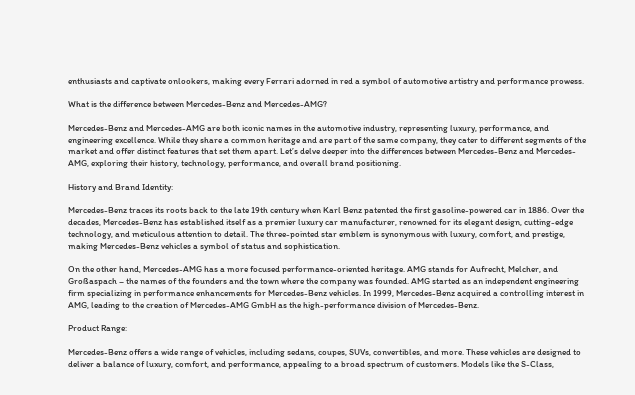enthusiasts and captivate onlookers, making every Ferrari adorned in red a symbol of automotive artistry and performance prowess.

What is the difference between Mercedes-Benz and Mercedes-AMG?

Mercedes-Benz and Mercedes-AMG are both iconic names in the automotive industry, representing luxury, performance, and engineering excellence. While they share a common heritage and are part of the same company, they cater to different segments of the market and offer distinct features that set them apart. Let’s delve deeper into the differences between Mercedes-Benz and Mercedes-AMG, exploring their history, technology, performance, and overall brand positioning.

History and Brand Identity:

Mercedes-Benz traces its roots back to the late 19th century when Karl Benz patented the first gasoline-powered car in 1886. Over the decades, Mercedes-Benz has established itself as a premier luxury car manufacturer, renowned for its elegant design, cutting-edge technology, and meticulous attention to detail. The three-pointed star emblem is synonymous with luxury, comfort, and prestige, making Mercedes-Benz vehicles a symbol of status and sophistication.

On the other hand, Mercedes-AMG has a more focused performance-oriented heritage. AMG stands for Aufrecht, Melcher, and Großaspach – the names of the founders and the town where the company was founded. AMG started as an independent engineering firm specializing in performance enhancements for Mercedes-Benz vehicles. In 1999, Mercedes-Benz acquired a controlling interest in AMG, leading to the creation of Mercedes-AMG GmbH as the high-performance division of Mercedes-Benz.

Product Range:

Mercedes-Benz offers a wide range of vehicles, including sedans, coupes, SUVs, convertibles, and more. These vehicles are designed to deliver a balance of luxury, comfort, and performance, appealing to a broad spectrum of customers. Models like the S-Class,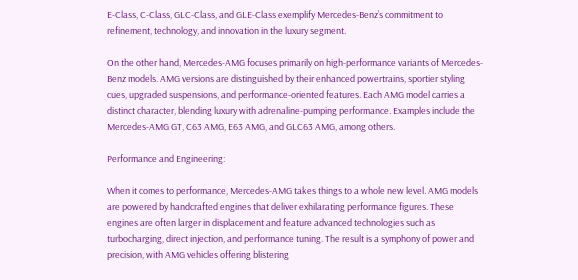E-Class, C-Class, GLC-Class, and GLE-Class exemplify Mercedes-Benz’s commitment to refinement, technology, and innovation in the luxury segment.

On the other hand, Mercedes-AMG focuses primarily on high-performance variants of Mercedes-Benz models. AMG versions are distinguished by their enhanced powertrains, sportier styling cues, upgraded suspensions, and performance-oriented features. Each AMG model carries a distinct character, blending luxury with adrenaline-pumping performance. Examples include the Mercedes-AMG GT, C63 AMG, E63 AMG, and GLC63 AMG, among others.

Performance and Engineering:

When it comes to performance, Mercedes-AMG takes things to a whole new level. AMG models are powered by handcrafted engines that deliver exhilarating performance figures. These engines are often larger in displacement and feature advanced technologies such as turbocharging, direct injection, and performance tuning. The result is a symphony of power and precision, with AMG vehicles offering blistering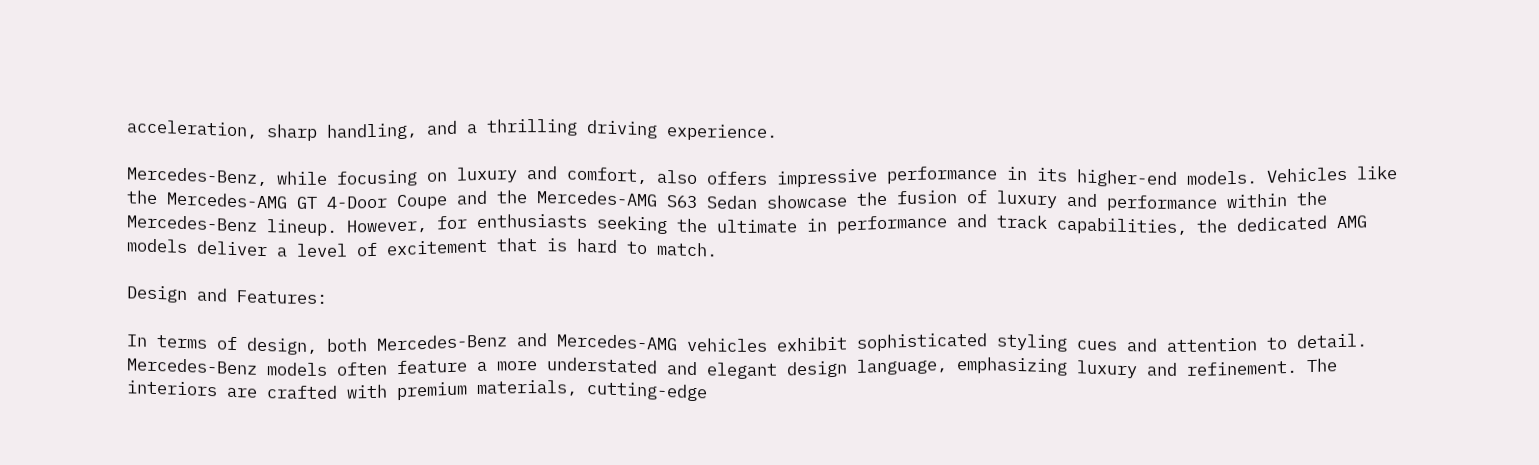acceleration, sharp handling, and a thrilling driving experience.

Mercedes-Benz, while focusing on luxury and comfort, also offers impressive performance in its higher-end models. Vehicles like the Mercedes-AMG GT 4-Door Coupe and the Mercedes-AMG S63 Sedan showcase the fusion of luxury and performance within the Mercedes-Benz lineup. However, for enthusiasts seeking the ultimate in performance and track capabilities, the dedicated AMG models deliver a level of excitement that is hard to match.

Design and Features:

In terms of design, both Mercedes-Benz and Mercedes-AMG vehicles exhibit sophisticated styling cues and attention to detail. Mercedes-Benz models often feature a more understated and elegant design language, emphasizing luxury and refinement. The interiors are crafted with premium materials, cutting-edge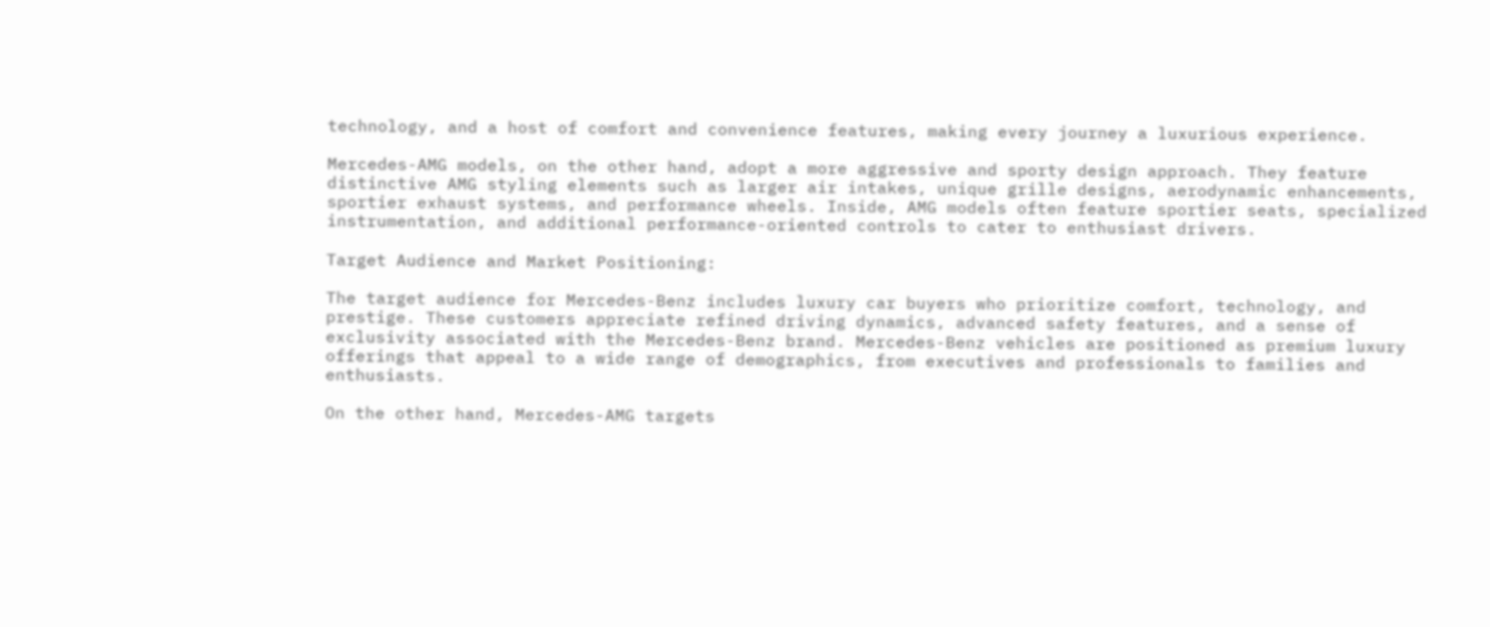technology, and a host of comfort and convenience features, making every journey a luxurious experience.

Mercedes-AMG models, on the other hand, adopt a more aggressive and sporty design approach. They feature distinctive AMG styling elements such as larger air intakes, unique grille designs, aerodynamic enhancements, sportier exhaust systems, and performance wheels. Inside, AMG models often feature sportier seats, specialized instrumentation, and additional performance-oriented controls to cater to enthusiast drivers.

Target Audience and Market Positioning:

The target audience for Mercedes-Benz includes luxury car buyers who prioritize comfort, technology, and prestige. These customers appreciate refined driving dynamics, advanced safety features, and a sense of exclusivity associated with the Mercedes-Benz brand. Mercedes-Benz vehicles are positioned as premium luxury offerings that appeal to a wide range of demographics, from executives and professionals to families and enthusiasts.

On the other hand, Mercedes-AMG targets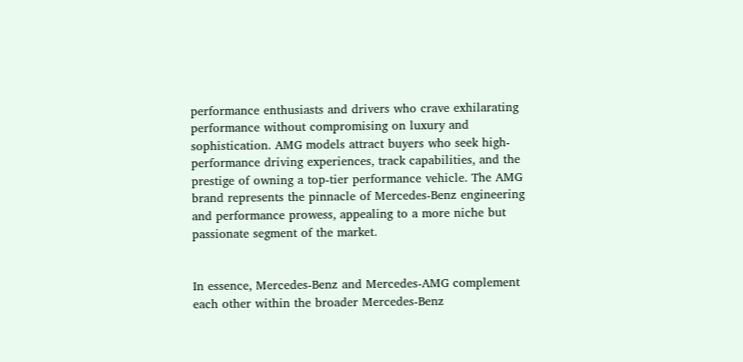performance enthusiasts and drivers who crave exhilarating performance without compromising on luxury and sophistication. AMG models attract buyers who seek high-performance driving experiences, track capabilities, and the prestige of owning a top-tier performance vehicle. The AMG brand represents the pinnacle of Mercedes-Benz engineering and performance prowess, appealing to a more niche but passionate segment of the market.


In essence, Mercedes-Benz and Mercedes-AMG complement each other within the broader Mercedes-Benz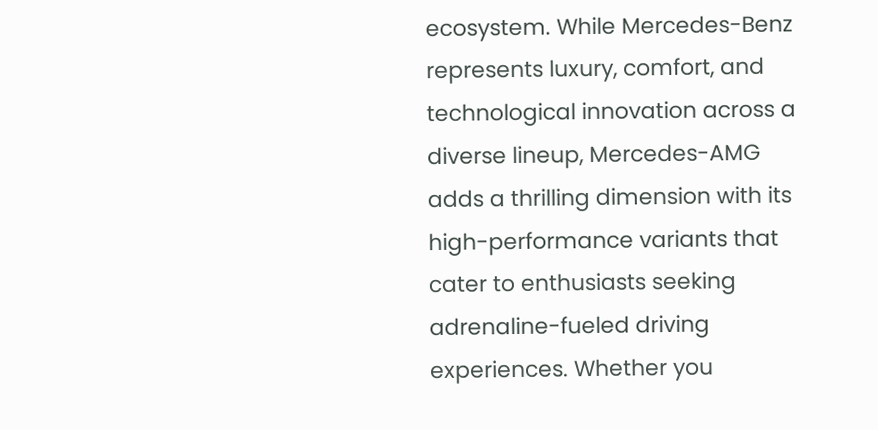ecosystem. While Mercedes-Benz represents luxury, comfort, and technological innovation across a diverse lineup, Mercedes-AMG adds a thrilling dimension with its high-performance variants that cater to enthusiasts seeking adrenaline-fueled driving experiences. Whether you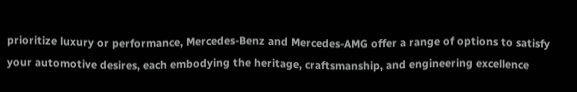prioritize luxury or performance, Mercedes-Benz and Mercedes-AMG offer a range of options to satisfy your automotive desires, each embodying the heritage, craftsmanship, and engineering excellence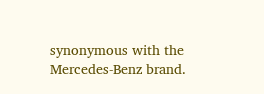synonymous with the Mercedes-Benz brand.